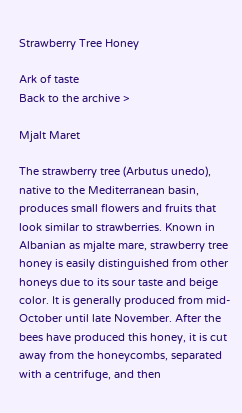Strawberry Tree Honey

Ark of taste
Back to the archive >

Mjalt Maret

The strawberry tree (Arbutus unedo), native to the Mediterranean basin, produces small flowers and fruits that look similar to strawberries. Known in Albanian as mjalte mare, strawberry tree honey is easily distinguished from other honeys due to its sour taste and beige color. It is generally produced from mid-October until late November. After the bees have produced this honey, it is cut away from the honeycombs, separated with a centrifuge, and then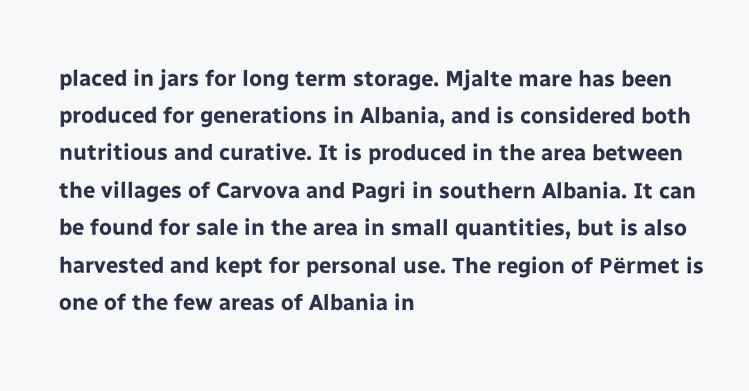placed in jars for long term storage. Mjalte mare has been produced for generations in Albania, and is considered both nutritious and curative. It is produced in the area between the villages of Carvova and Pagri in southern Albania. It can be found for sale in the area in small quantities, but is also harvested and kept for personal use. The region of Përmet is one of the few areas of Albania in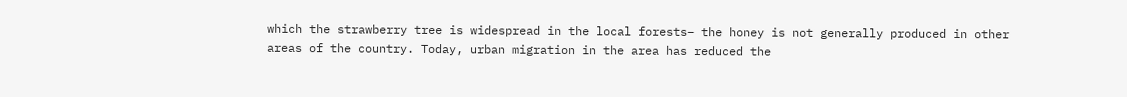which the strawberry tree is widespread in the local forests– the honey is not generally produced in other areas of the country. Today, urban migration in the area has reduced the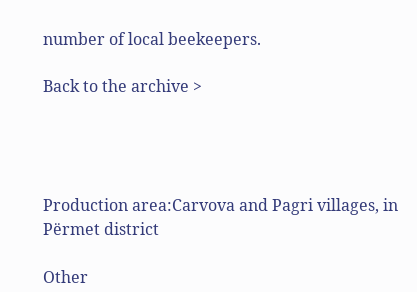number of local beekeepers.

Back to the archive >




Production area:Carvova and Pagri villages, in Përmet district

Other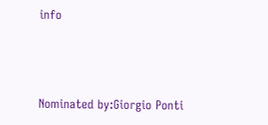info



Nominated by:Giorgio Ponti